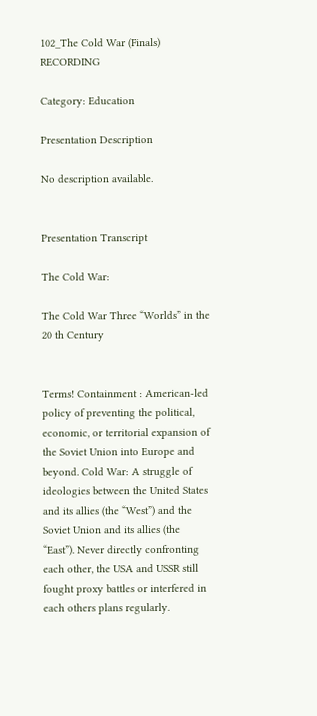102_The Cold War (Finals) RECORDING

Category: Education

Presentation Description

No description available.


Presentation Transcript

The Cold War:

The Cold War Three “Worlds” in the 20 th Century


Terms! Containment : American-led policy of preventing the political, economic, or territorial expansion of the Soviet Union into Europe and beyond. Cold War: A struggle of ideologies between the United States and its allies (the “West”) and the Soviet Union and its allies (the “East”). Never directly confronting each other, the USA and USSR still fought proxy battles or interfered in each others plans regularly.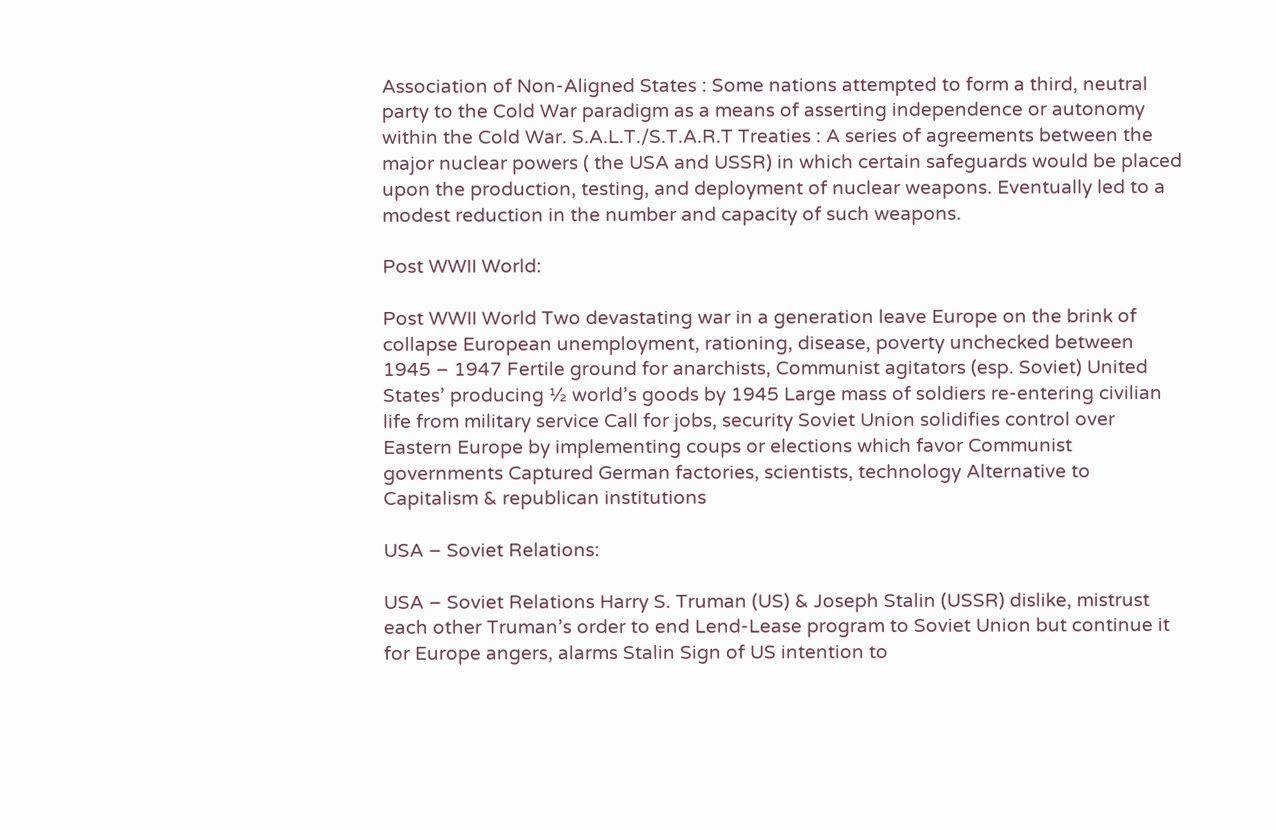Association of Non-Aligned States : Some nations attempted to form a third, neutral party to the Cold War paradigm as a means of asserting independence or autonomy within the Cold War. S.A.L.T./S.T.A.R.T Treaties : A series of agreements between the major nuclear powers ( the USA and USSR) in which certain safeguards would be placed upon the production, testing, and deployment of nuclear weapons. Eventually led to a modest reduction in the number and capacity of such weapons.

Post WWII World:

Post WWII World Two devastating war in a generation leave Europe on the brink of collapse European unemployment, rationing, disease, poverty unchecked between 1945 – 1947 Fertile ground for anarchists, Communist agitators (esp. Soviet) United States’ producing ½ world’s goods by 1945 Large mass of soldiers re-entering civilian life from military service Call for jobs, security Soviet Union solidifies control over Eastern Europe by implementing coups or elections which favor Communist governments Captured German factories, scientists, technology Alternative to Capitalism & republican institutions

USA – Soviet Relations:

USA – Soviet Relations Harry S. Truman (US) & Joseph Stalin (USSR) dislike, mistrust each other Truman’s order to end Lend-Lease program to Soviet Union but continue it for Europe angers, alarms Stalin Sign of US intention to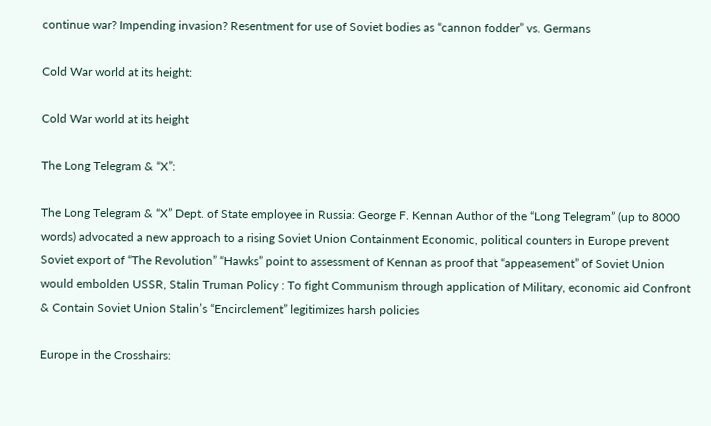continue war? Impending invasion? Resentment for use of Soviet bodies as “cannon fodder” vs. Germans

Cold War world at its height:

Cold War world at its height

The Long Telegram & “X”:

The Long Telegram & “X” Dept. of State employee in Russia: George F. Kennan Author of the “Long Telegram” (up to 8000 words) advocated a new approach to a rising Soviet Union Containment Economic, political counters in Europe prevent Soviet export of “The Revolution” “Hawks” point to assessment of Kennan as proof that “appeasement” of Soviet Union would embolden USSR, Stalin Truman Policy : To fight Communism through application of Military, economic aid Confront & Contain Soviet Union Stalin’s “Encirclement” legitimizes harsh policies

Europe in the Crosshairs: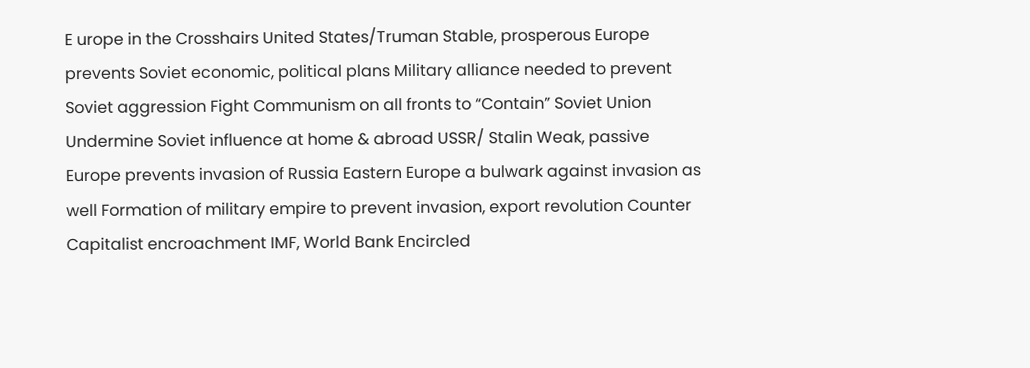E urope in the Crosshairs United States/Truman Stable, prosperous Europe prevents Soviet economic, political plans Military alliance needed to prevent Soviet aggression Fight Communism on all fronts to “Contain” Soviet Union Undermine Soviet influence at home & abroad USSR/ Stalin Weak, passive Europe prevents invasion of Russia Eastern Europe a bulwark against invasion as well Formation of military empire to prevent invasion, export revolution Counter Capitalist encroachment IMF, World Bank Encircled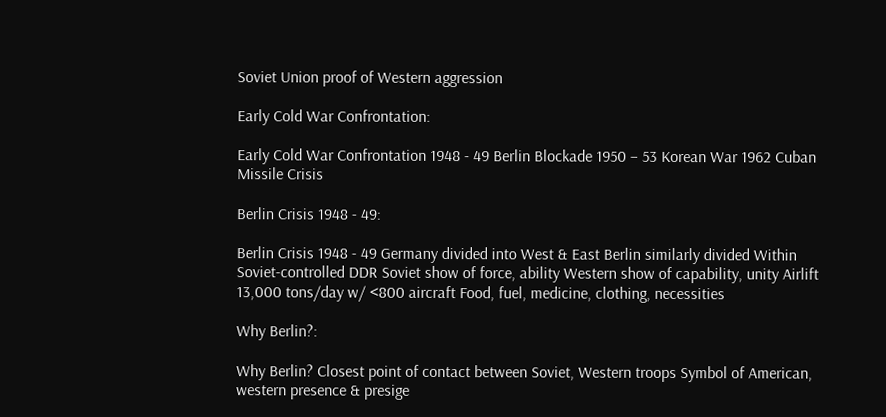Soviet Union proof of Western aggression

Early Cold War Confrontation:

Early Cold War Confrontation 1948 - 49 Berlin Blockade 1950 – 53 Korean War 1962 Cuban Missile Crisis

Berlin Crisis 1948 - 49:

Berlin Crisis 1948 - 49 Germany divided into West & East Berlin similarly divided Within Soviet-controlled DDR Soviet show of force, ability Western show of capability, unity Airlift 13,000 tons/day w/ <800 aircraft Food, fuel, medicine, clothing, necessities

Why Berlin?:

Why Berlin? Closest point of contact between Soviet, Western troops Symbol of American, western presence & presige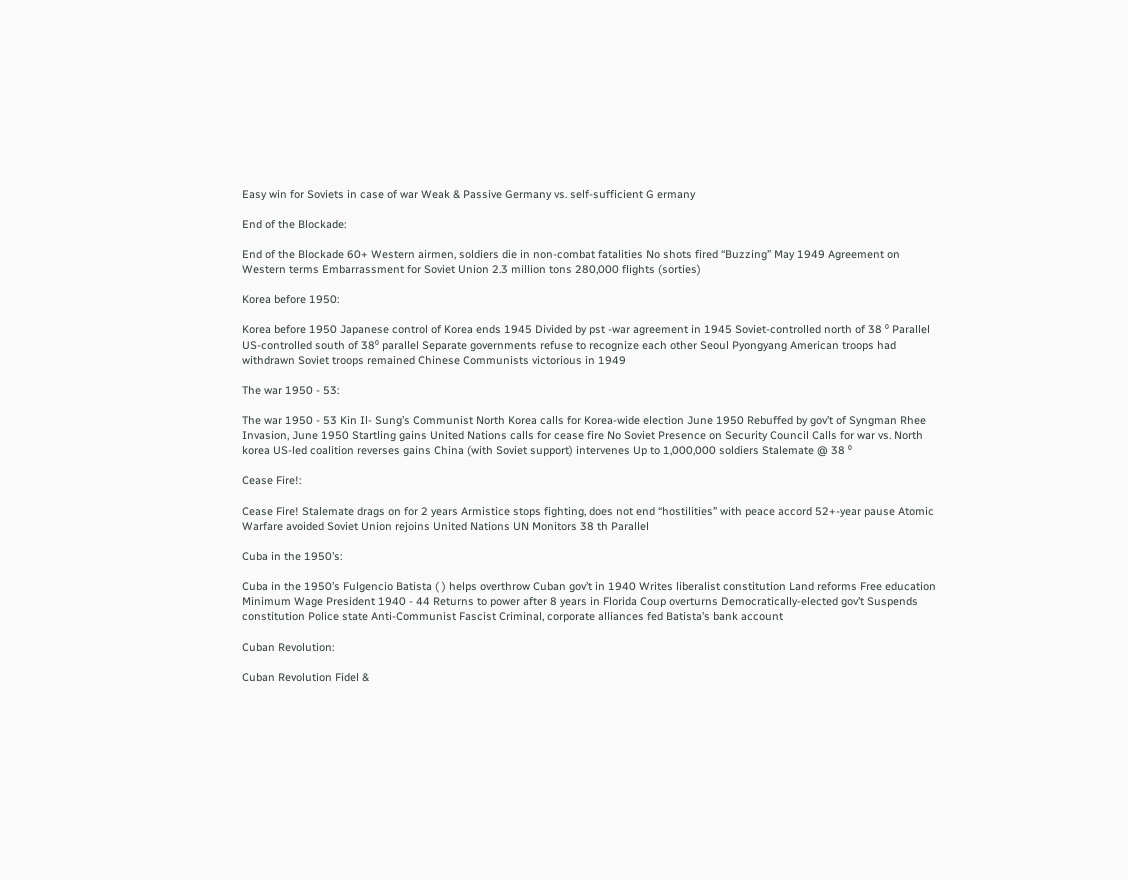Easy win for Soviets in case of war Weak & Passive Germany vs. self-sufficient G ermany

End of the Blockade:

End of the Blockade 60+ Western airmen, soldiers die in non-combat fatalities No shots fired “Buzzing” May 1949 Agreement on Western terms Embarrassment for Soviet Union 2.3 million tons 280,000 flights (sorties)

Korea before 1950:

Korea before 1950 Japanese control of Korea ends 1945 Divided by pst -war agreement in 1945 Soviet-controlled north of 38 ⁰ Parallel US-controlled south of 38⁰ parallel Separate governments refuse to recognize each other Seoul Pyongyang American troops had withdrawn Soviet troops remained Chinese Communists victorious in 1949

The war 1950 - 53:

The war 1950 - 53 Kin Il- Sung’s Communist North Korea calls for Korea-wide election June 1950 Rebuffed by gov’t of Syngman Rhee Invasion, June 1950 Startling gains United Nations calls for cease fire No Soviet Presence on Security Council Calls for war vs. North korea US-led coalition reverses gains China (with Soviet support) intervenes Up to 1,000,000 soldiers Stalemate @ 38 ⁰

Cease Fire!:

Cease Fire! Stalemate drags on for 2 years Armistice stops fighting, does not end “hostilities” with peace accord 52+-year pause Atomic Warfare avoided Soviet Union rejoins United Nations UN Monitors 38 th Parallel

Cuba in the 1950’s:

Cuba in the 1950’s Fulgencio Batista ( ) helps overthrow Cuban gov’t in 1940 Writes liberalist constitution Land reforms Free education Minimum Wage President 1940 - 44 Returns to power after 8 years in Florida Coup overturns Democratically-elected gov’t Suspends constitution Police state Anti-Communist Fascist Criminal, corporate alliances fed Batista’s bank account

Cuban Revolution:

Cuban Revolution Fidel &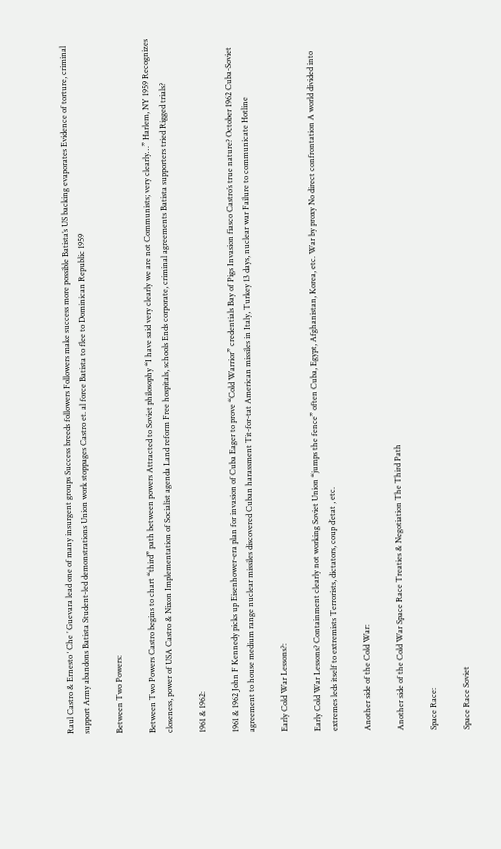Raul Castro & Ernesto ‘ Che ’ Guevara lead one of many insurgent groups Success breeds followers Followers make success more possible Batista’s US backing evaporates Evidence of torture, criminal support Army abandons Batista Student-led demonstrations Union work stoppages Castro et. al force Batista to flee to Dominican Republic 1959

Between Two Powers:

Between Two Powers Castro begins to chart “third” path between powers Attracted to Soviet philosophy “I have said very clearly we are not Communists; very clearly…” Harlem, NY 1959 Recognizes closeness, power of USA Castro & Nixon Implementation of Socialist agenda Land reform Free hospitals, schools Ends corporate, criminal agreements Batista supporters tried Rigged trials?

1961 & 1962:

1961 & 1962 John F Kennedy picks up Eisenhower-era plan for invasion of Cuba Eager to prove “Cold Warrior” credentials Bay of Pigs Invasion fiasco Castro’s true nature? October 1962 Cuba-Soviet agreement to house medium range nuclear missiles discovered Cuban harassment Tit-for-tat American missiles in Italy, Turkey 13 days, nuclear war Failure to communicate Hotline

Early Cold War Lessons?:

Early Cold War Lessons? Containment clearly not working Soviet Union “jumps the fence” often Cuba, Egypt, Afghanistan, Korea, etc. War by proxy No direct confrontation A world divided into extremes leds itself to extremists Terrorists, dictators, coup d’etat , etc.

Another side of the Cold War:

Another side of the Cold War Space Race Treaties & Negotiation The Third Path

Space Race:

Space Race Soviet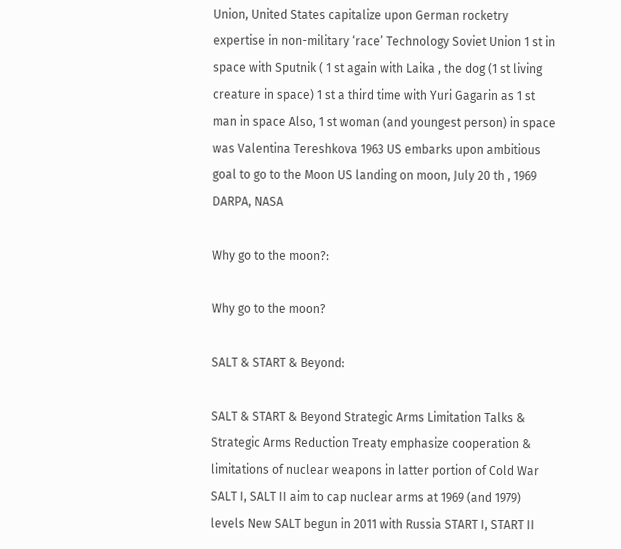Union, United States capitalize upon German rocketry expertise in non-military ‘race’ Technology Soviet Union 1 st in space with Sputnik ( 1 st again with Laika , the dog (1 st living creature in space) 1 st a third time with Yuri Gagarin as 1 st man in space Also, 1 st woman (and youngest person) in space was Valentina Tereshkova 1963 US embarks upon ambitious goal to go to the Moon US landing on moon, July 20 th , 1969 DARPA, NASA

Why go to the moon?:

Why go to the moon?

SALT & START & Beyond:

SALT & START & Beyond Strategic Arms Limitation Talks & Strategic Arms Reduction Treaty emphasize cooperation & limitations of nuclear weapons in latter portion of Cold War SALT I, SALT II aim to cap nuclear arms at 1969 (and 1979) levels New SALT begun in 2011 with Russia START I, START II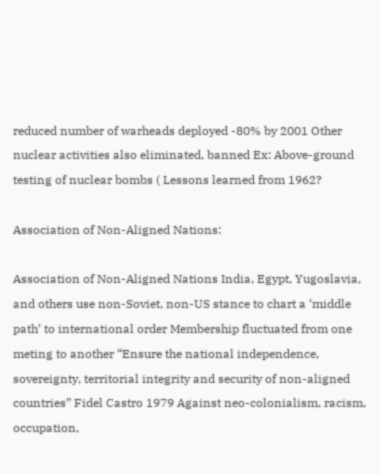reduced number of warheads deployed -80% by 2001 Other nuclear activities also eliminated, banned Ex: Above-ground testing of nuclear bombs ( Lessons learned from 1962?

Association of Non-Aligned Nations:

Association of Non-Aligned Nations India, Egypt, Yugoslavia, and others use non-Soviet, non-US stance to chart a ‘middle path’ to international order Membership fluctuated from one meting to another “Ensure the national independence, sovereignty, territorial integrity and security of non-aligned countries” Fidel Castro 1979 Against neo-colonialism, racism, occupation,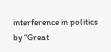interference in politics by “Great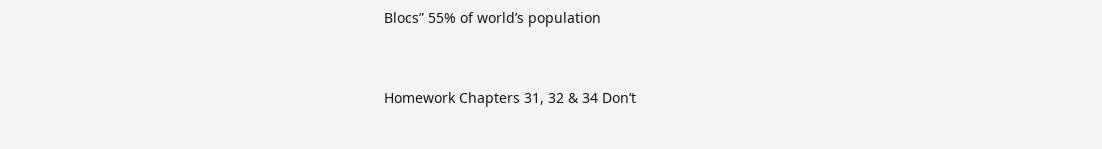Blocs” 55% of world’s population


Homework Chapters 31, 32 & 34 Don’t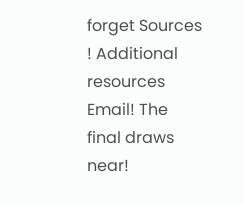forget Sources ! Additional resources Email! The final draws near!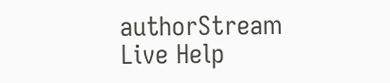authorStream Live Help